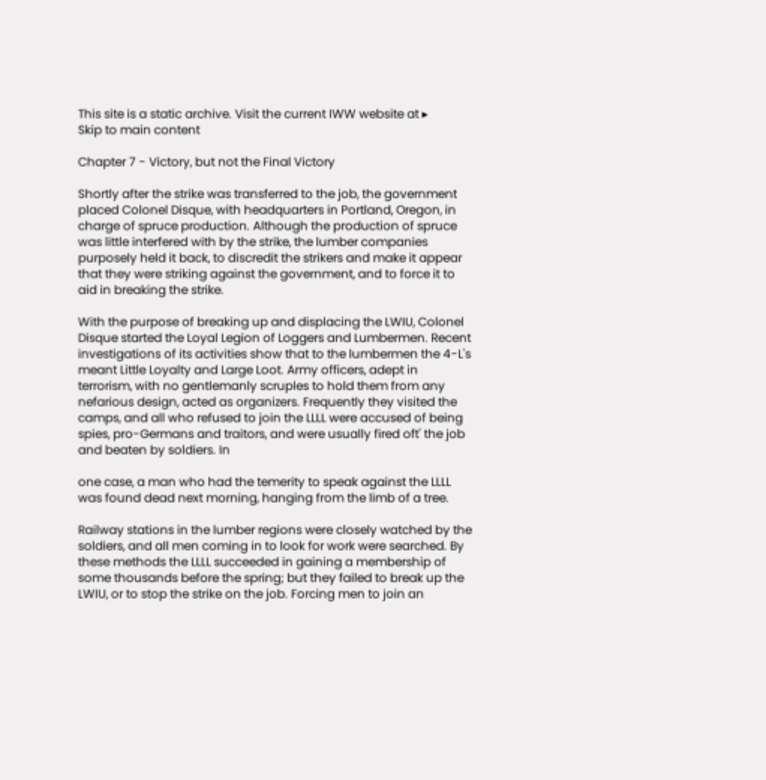This site is a static archive. Visit the current IWW website at ▸
Skip to main content

Chapter 7 - Victory, but not the Final Victory

Shortly after the strike was transferred to the job, the government placed Colonel Disque, with headquarters in Portland, Oregon, in charge of spruce production. Although the production of spruce was little interfered with by the strike, the lumber companies purposely held it back, to discredit the strikers and make it appear that they were striking against the government, and to force it to aid in breaking the strike.

With the purpose of breaking up and displacing the LWIU, Colonel Disque started the Loyal Legion of Loggers and Lumbermen. Recent investigations of its activities show that to the lumbermen the 4-L's meant Little Loyalty and Large Loot. Army officers, adept in terrorism, with no gentlemanly scruples to hold them from any nefarious design, acted as organizers. Frequently they visited the camps, and all who refused to join the LLLL were accused of being spies, pro-Germans and traitors, and were usually fired oft' the job and beaten by soldiers. In

one case, a man who had the temerity to speak against the LLLL was found dead next morning, hanging from the limb of a tree.

Railway stations in the lumber regions were closely watched by the soldiers, and all men coming in to look for work were searched. By these methods the LLLL succeeded in gaining a membership of some thousands before the spring; but they failed to break up the LWIU, or to stop the strike on the job. Forcing men to join an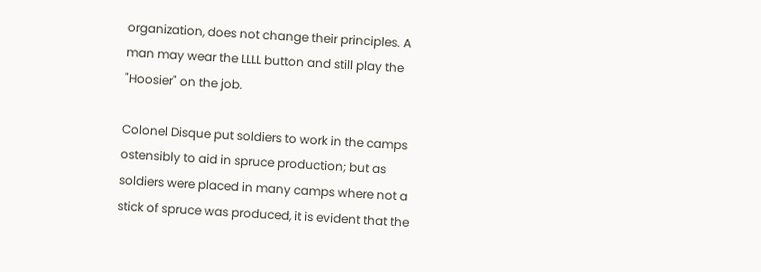organization, does not change their principles. A man may wear the LLLL button and still play the "Hoosier" on the job.

Colonel Disque put soldiers to work in the camps ostensibly to aid in spruce production; but as soldiers were placed in many camps where not a stick of spruce was produced, it is evident that the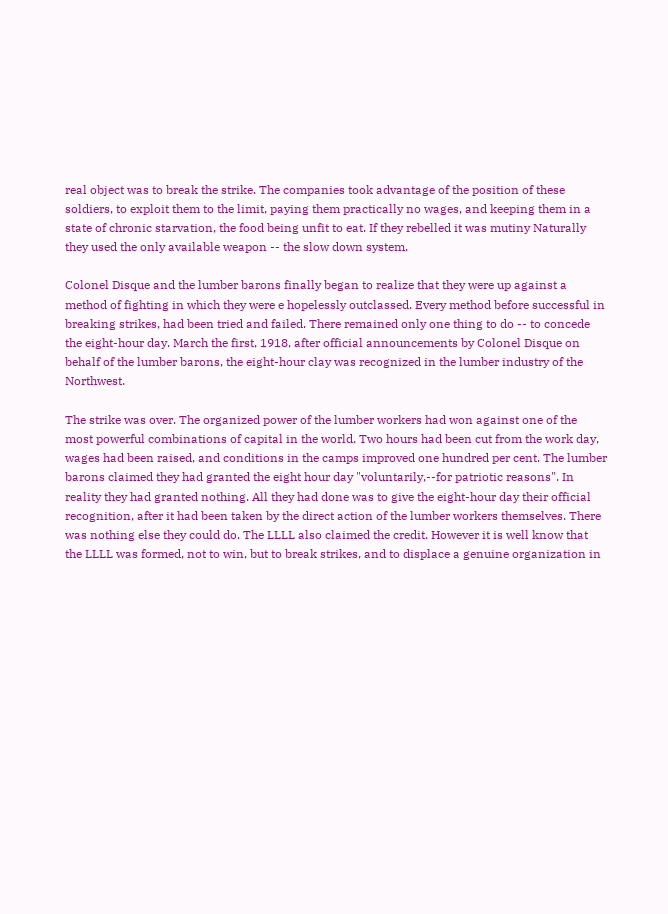real object was to break the strike. The companies took advantage of the position of these soldiers, to exploit them to the limit, paying them practically no wages, and keeping them in a state of chronic starvation, the food being unfit to eat. If they rebelled it was mutiny Naturally they used the only available weapon -- the slow down system.

Colonel Disque and the lumber barons finally began to realize that they were up against a method of fighting in which they were e hopelessly outclassed. Every method before successful in breaking strikes, had been tried and failed. There remained only one thing to do -- to concede the eight-hour day. March the first, 1918, after official announcements by Colonel Disque on behalf of the lumber barons, the eight-hour clay was recognized in the lumber industry of the Northwest.

The strike was over. The organized power of the lumber workers had won against one of the most powerful combinations of capital in the world. Two hours had been cut from the work day, wages had been raised, and conditions in the camps improved one hundred per cent. The lumber barons claimed they had granted the eight hour day "voluntarily,--for patriotic reasons". In reality they had granted nothing. All they had done was to give the eight-hour day their official recognition, after it had been taken by the direct action of the lumber workers themselves. There was nothing else they could do. The LLLL also claimed the credit. However it is well know that the LLLL was formed, not to win, but to break strikes, and to displace a genuine organization in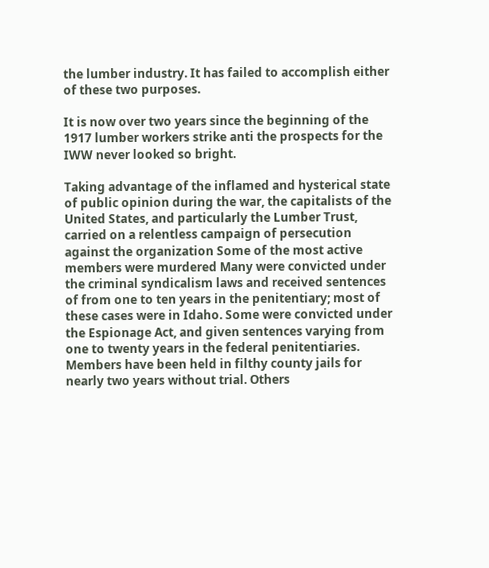the lumber industry. It has failed to accomplish either of these two purposes.

It is now over two years since the beginning of the 1917 lumber workers strike anti the prospects for the IWW never looked so bright.

Taking advantage of the inflamed and hysterical state of public opinion during the war, the capitalists of the United States, and particularly the Lumber Trust, carried on a relentless campaign of persecution against the organization Some of the most active members were murdered Many were convicted under the criminal syndicalism laws and received sentences of from one to ten years in the penitentiary; most of these cases were in Idaho. Some were convicted under the Espionage Act, and given sentences varying from one to twenty years in the federal penitentiaries. Members have been held in filthy county jails for nearly two years without trial. Others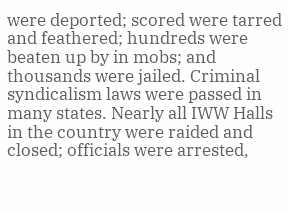were deported; scored were tarred and feathered; hundreds were beaten up by in mobs; and thousands were jailed. Criminal syndicalism laws were passed in many states. Nearly all IWW Halls in the country were raided and closed; officials were arrested,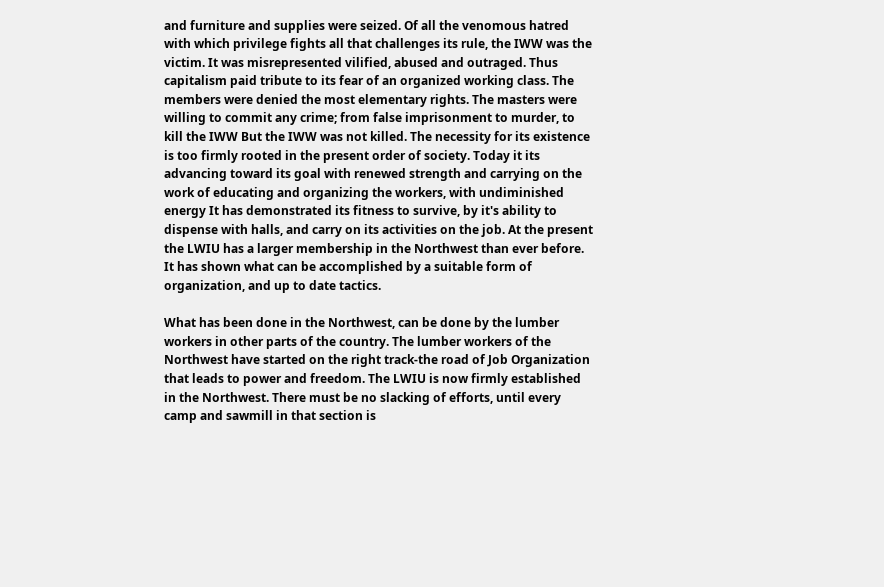and furniture and supplies were seized. Of all the venomous hatred with which privilege fights all that challenges its rule, the IWW was the victim. It was misrepresented vilified, abused and outraged. Thus capitalism paid tribute to its fear of an organized working class. The members were denied the most elementary rights. The masters were willing to commit any crime; from false imprisonment to murder, to kill the IWW But the IWW was not killed. The necessity for its existence is too firmly rooted in the present order of society. Today it its advancing toward its goal with renewed strength and carrying on the work of educating and organizing the workers, with undiminished energy It has demonstrated its fitness to survive, by it's ability to dispense with halls, and carry on its activities on the job. At the present the LWIU has a larger membership in the Northwest than ever before. It has shown what can be accomplished by a suitable form of organization, and up to date tactics.

What has been done in the Northwest, can be done by the lumber workers in other parts of the country. The lumber workers of the Northwest have started on the right track-the road of Job Organization that leads to power and freedom. The LWIU is now firmly established in the Northwest. There must be no slacking of efforts, until every camp and sawmill in that section is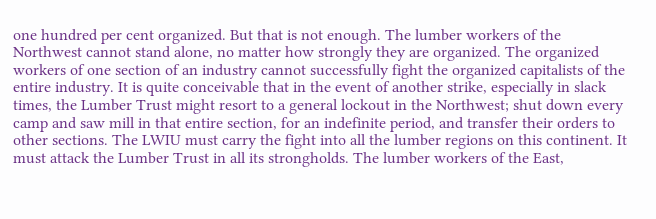one hundred per cent organized. But that is not enough. The lumber workers of the Northwest cannot stand alone, no matter how strongly they are organized. The organized workers of one section of an industry cannot successfully fight the organized capitalists of the entire industry. It is quite conceivable that in the event of another strike, especially in slack times, the Lumber Trust might resort to a general lockout in the Northwest; shut down every camp and saw mill in that entire section, for an indefinite period, and transfer their orders to other sections. The LWIU must carry the fight into all the lumber regions on this continent. It must attack the Lumber Trust in all its strongholds. The lumber workers of the East,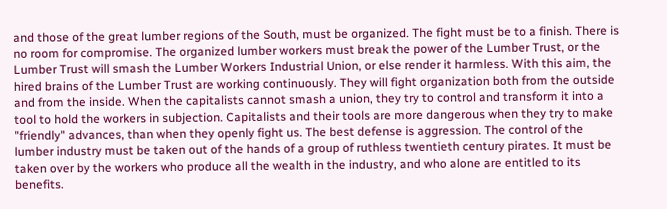and those of the great lumber regions of the South, must be organized. The fight must be to a finish. There is no room for compromise. The organized lumber workers must break the power of the Lumber Trust, or the Lumber Trust will smash the Lumber Workers Industrial Union, or else render it harmless. With this aim, the hired brains of the Lumber Trust are working continuously. They will fight organization both from the outside and from the inside. When the capitalists cannot smash a union, they try to control and transform it into a tool to hold the workers in subjection. Capitalists and their tools are more dangerous when they try to make "friendly" advances, than when they openly fight us. The best defense is aggression. The control of the lumber industry must be taken out of the hands of a group of ruthless twentieth century pirates. It must be taken over by the workers who produce all the wealth in the industry, and who alone are entitled to its benefits.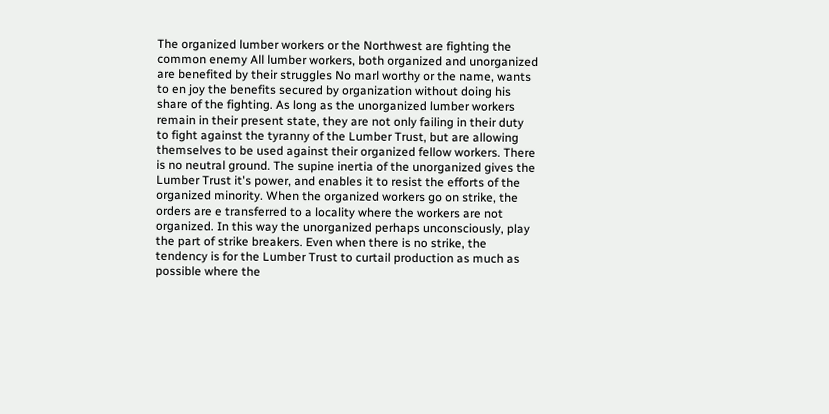The organized lumber workers or the Northwest are fighting the common enemy All lumber workers, both organized and unorganized are benefited by their struggles No marl worthy or the name, wants to en joy the benefits secured by organization without doing his share of the fighting. As long as the unorganized lumber workers remain in their present state, they are not only failing in their duty to fight against the tyranny of the Lumber Trust, but are allowing themselves to be used against their organized fellow workers. There is no neutral ground. The supine inertia of the unorganized gives the Lumber Trust it's power, and enables it to resist the efforts of the organized minority. When the organized workers go on strike, the orders are e transferred to a locality where the workers are not organized. In this way the unorganized perhaps unconsciously, play the part of strike breakers. Even when there is no strike, the tendency is for the Lumber Trust to curtail production as much as possible where the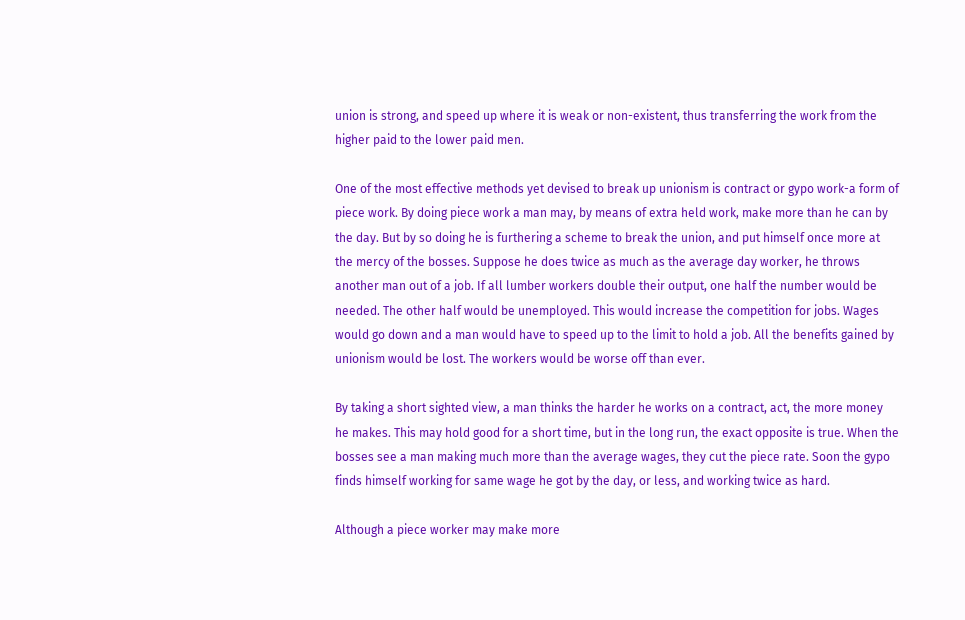union is strong, and speed up where it is weak or non-existent, thus transferring the work from the higher paid to the lower paid men.

One of the most effective methods yet devised to break up unionism is contract or gypo work-a form of piece work. By doing piece work a man may, by means of extra held work, make more than he can by the day. But by so doing he is furthering a scheme to break the union, and put himself once more at the mercy of the bosses. Suppose he does twice as much as the average day worker, he throws another man out of a job. If all lumber workers double their output, one half the number would be needed. The other half would be unemployed. This would increase the competition for jobs. Wages would go down and a man would have to speed up to the limit to hold a job. All the benefits gained by unionism would be lost. The workers would be worse off than ever.

By taking a short sighted view, a man thinks the harder he works on a contract, act, the more money he makes. This may hold good for a short time, but in the long run, the exact opposite is true. When the bosses see a man making much more than the average wages, they cut the piece rate. Soon the gypo finds himself working for same wage he got by the day, or less, and working twice as hard.

Although a piece worker may make more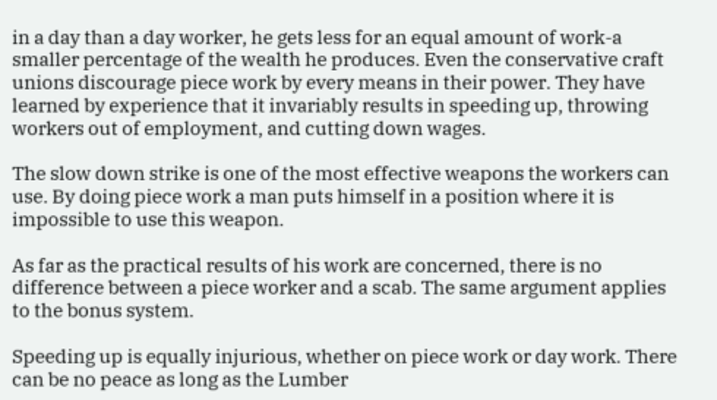in a day than a day worker, he gets less for an equal amount of work-a smaller percentage of the wealth he produces. Even the conservative craft unions discourage piece work by every means in their power. They have learned by experience that it invariably results in speeding up, throwing workers out of employment, and cutting down wages.

The slow down strike is one of the most effective weapons the workers can use. By doing piece work a man puts himself in a position where it is impossible to use this weapon.

As far as the practical results of his work are concerned, there is no difference between a piece worker and a scab. The same argument applies to the bonus system.

Speeding up is equally injurious, whether on piece work or day work. There can be no peace as long as the Lumber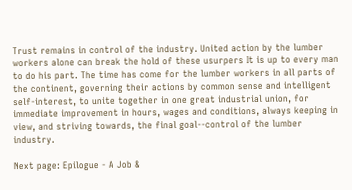Trust remains in control of the industry. United action by the lumber workers alone can break the hold of these usurpers It is up to every man to do his part. The time has come for the lumber workers in all parts of the continent, governing their actions by common sense and intelligent self-interest, to unite together in one great industrial union, for immediate improvement in hours, wages and conditions, always keeping in view, and striving towards, the final goal--control of the lumber industry.

Next page: Epilogue - A Job &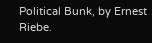Political Bunk, by Ernest Riebe.